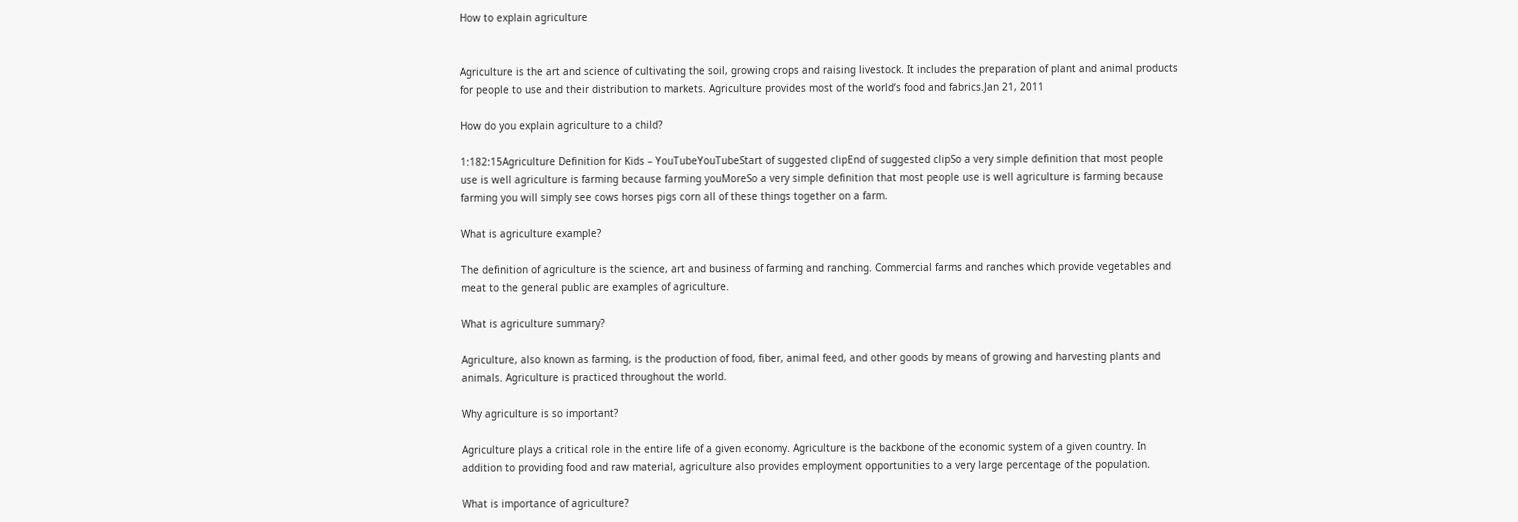How to explain agriculture


Agriculture is the art and science of cultivating the soil, growing crops and raising livestock. It includes the preparation of plant and animal products for people to use and their distribution to markets. Agriculture provides most of the world’s food and fabrics.Jan 21, 2011

How do you explain agriculture to a child?

1:182:15Agriculture Definition for Kids – YouTubeYouTubeStart of suggested clipEnd of suggested clipSo a very simple definition that most people use is well agriculture is farming because farming youMoreSo a very simple definition that most people use is well agriculture is farming because farming you will simply see cows horses pigs corn all of these things together on a farm.

What is agriculture example?

The definition of agriculture is the science, art and business of farming and ranching. Commercial farms and ranches which provide vegetables and meat to the general public are examples of agriculture.

What is agriculture summary?

Agriculture, also known as farming, is the production of food, fiber, animal feed, and other goods by means of growing and harvesting plants and animals. Agriculture is practiced throughout the world.

Why agriculture is so important?

Agriculture plays a critical role in the entire life of a given economy. Agriculture is the backbone of the economic system of a given country. In addition to providing food and raw material, agriculture also provides employment opportunities to a very large percentage of the population.

What is importance of agriculture?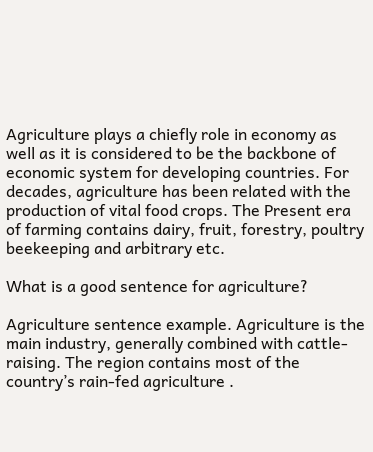Agriculture plays a chiefly role in economy as well as it is considered to be the backbone of economic system for developing countries. For decades, agriculture has been related with the production of vital food crops. The Present era of farming contains dairy, fruit, forestry, poultry beekeeping and arbitrary etc.

What is a good sentence for agriculture?

Agriculture sentence example. Agriculture is the main industry, generally combined with cattle-raising. The region contains most of the country’s rain-fed agriculture .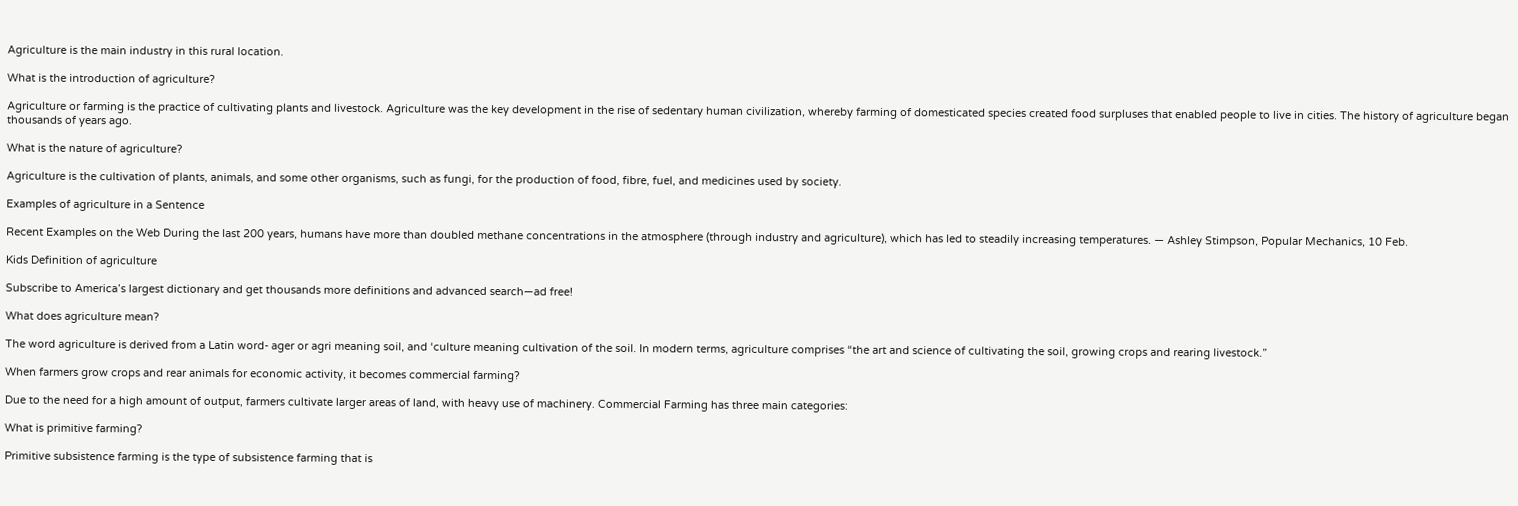Agriculture is the main industry in this rural location.

What is the introduction of agriculture?

Agriculture or farming is the practice of cultivating plants and livestock. Agriculture was the key development in the rise of sedentary human civilization, whereby farming of domesticated species created food surpluses that enabled people to live in cities. The history of agriculture began thousands of years ago.

What is the nature of agriculture?

Agriculture is the cultivation of plants, animals, and some other organisms, such as fungi, for the production of food, fibre, fuel, and medicines used by society.

Examples of agriculture in a Sentence

Recent Examples on the Web During the last 200 years, humans have more than doubled methane concentrations in the atmosphere (through industry and agriculture), which has led to steadily increasing temperatures. — Ashley Stimpson, Popular Mechanics, 10 Feb.

Kids Definition of agriculture

Subscribe to America’s largest dictionary and get thousands more definitions and advanced search—ad free!

What does agriculture mean?

The word agriculture is derived from a Latin word- ager or agri meaning soil, and ‘culture meaning cultivation of the soil. In modern terms, agriculture comprises “the art and science of cultivating the soil, growing crops and rearing livestock.”

When farmers grow crops and rear animals for economic activity, it becomes commercial farming?

Due to the need for a high amount of output, farmers cultivate larger areas of land, with heavy use of machinery. Commercial Farming has three main categories:

What is primitive farming?

Primitive subsistence farming is the type of subsistence farming that is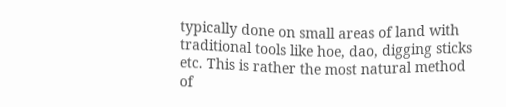typically done on small areas of land with traditional tools like hoe, dao, digging sticks etc. This is rather the most natural method of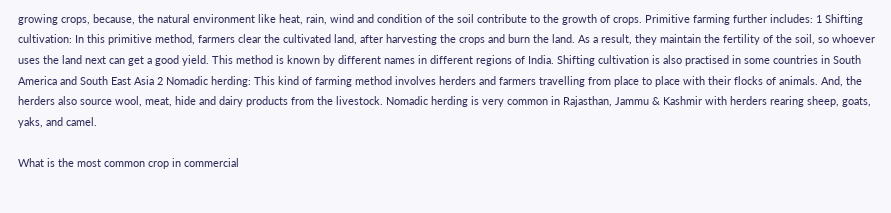growing crops, because, the natural environment like heat, rain, wind and condition of the soil contribute to the growth of crops. Primitive farming further includes: 1 Shifting cultivation: In this primitive method, farmers clear the cultivated land, after harvesting the crops and burn the land. As a result, they maintain the fertility of the soil, so whoever uses the land next can get a good yield. This method is known by different names in different regions of India. Shifting cultivation is also practised in some countries in South America and South East Asia 2 Nomadic herding: This kind of farming method involves herders and farmers travelling from place to place with their flocks of animals. And, the herders also source wool, meat, hide and dairy products from the livestock. Nomadic herding is very common in Rajasthan, Jammu & Kashmir with herders rearing sheep, goats, yaks, and camel.

What is the most common crop in commercial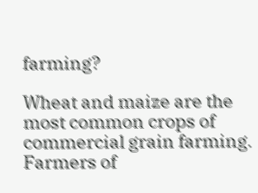farming?

Wheat and maize are the most common crops of commercial grain farming. Farmers of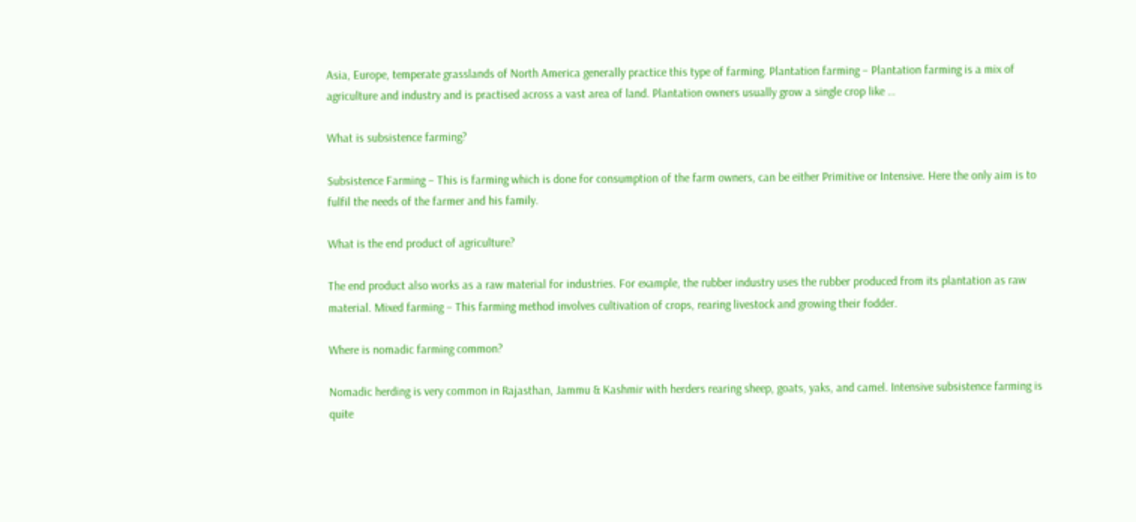Asia, Europe, temperate grasslands of North America generally practice this type of farming. Plantation farming – Plantation farming is a mix of agriculture and industry and is practised across a vast area of land. Plantation owners usually grow a single crop like …

What is subsistence farming?

Subsistence Farming – This is farming which is done for consumption of the farm owners, can be either Primitive or Intensive. Here the only aim is to fulfil the needs of the farmer and his family.

What is the end product of agriculture?

The end product also works as a raw material for industries. For example, the rubber industry uses the rubber produced from its plantation as raw material. Mixed farming – This farming method involves cultivation of crops, rearing livestock and growing their fodder.

Where is nomadic farming common?

Nomadic herding is very common in Rajasthan, Jammu & Kashmir with herders rearing sheep, goats, yaks, and camel. Intensive subsistence farming is quite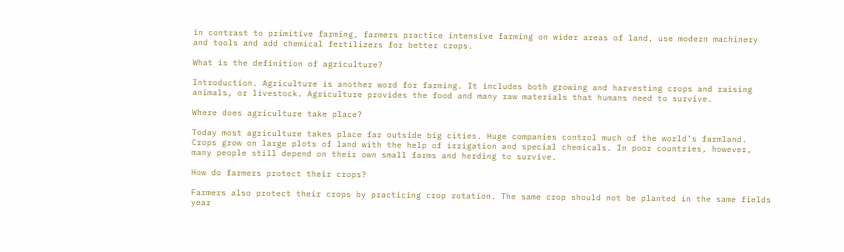in contrast to primitive farming, farmers practice intensive farming on wider areas of land, use modern machinery and tools and add chemical fertilizers for better crops.

What is the definition of agriculture?

Introduction. Agriculture is another word for farming. It includes both growing and harvesting crops and raising animals, or livestock. Agriculture provides the food and many raw materials that humans need to survive.

Where does agriculture take place?

Today most agriculture takes place far outside big cities. Huge companies control much of the world’s farmland. Crops grow on large plots of land with the help of irrigation and special chemicals. In poor countries, however, many people still depend on their own small farms and herding to survive.

How do farmers protect their crops?

Farmers also protect their crops by practicing crop rotation. The same crop should not be planted in the same fields year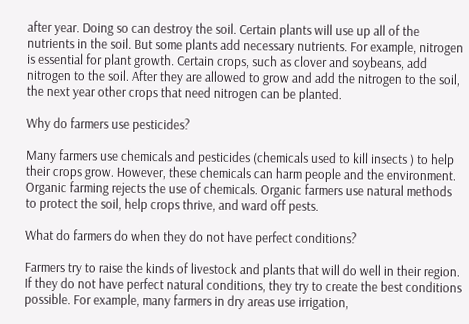after year. Doing so can destroy the soil. Certain plants will use up all of the nutrients in the soil. But some plants add necessary nutrients. For example, nitrogen is essential for plant growth. Certain crops, such as clover and soybeans, add nitrogen to the soil. After they are allowed to grow and add the nitrogen to the soil, the next year other crops that need nitrogen can be planted.

Why do farmers use pesticides?

Many farmers use chemicals and pesticides (chemicals used to kill insects ) to help their crops grow. However, these chemicals can harm people and the environment. Organic farming rejects the use of chemicals. Organic farmers use natural methods to protect the soil, help crops thrive, and ward off pests.

What do farmers do when they do not have perfect conditions?

Farmers try to raise the kinds of livestock and plants that will do well in their region. If they do not have perfect natural conditions, they try to create the best conditions possible. For example, many farmers in dry areas use irrigation,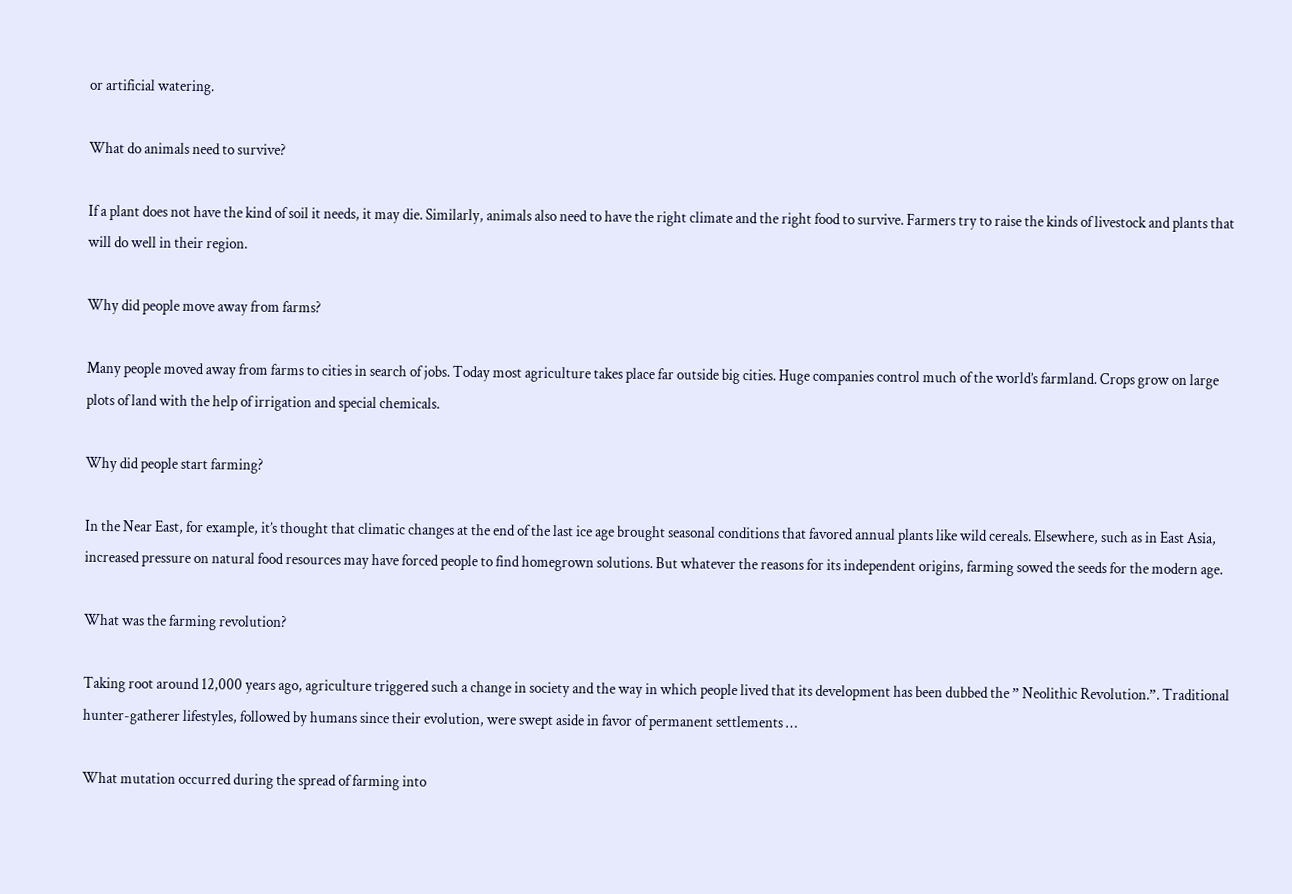or artificial watering.

What do animals need to survive?

If a plant does not have the kind of soil it needs, it may die. Similarly, animals also need to have the right climate and the right food to survive. Farmers try to raise the kinds of livestock and plants that will do well in their region.

Why did people move away from farms?

Many people moved away from farms to cities in search of jobs. Today most agriculture takes place far outside big cities. Huge companies control much of the world’s farmland. Crops grow on large plots of land with the help of irrigation and special chemicals.

Why did people start farming?

In the Near East, for example, it’s thought that climatic changes at the end of the last ice age brought seasonal conditions that favored annual plants like wild cereals. Elsewhere, such as in East Asia, increased pressure on natural food resources may have forced people to find homegrown solutions. But whatever the reasons for its independent origins, farming sowed the seeds for the modern age.

What was the farming revolution?

Taking root around 12,000 years ago, agriculture triggered such a change in society and the way in which people lived that its development has been dubbed the ” Neolithic Revolution.”. Traditional hunter-gatherer lifestyles, followed by humans since their evolution, were swept aside in favor of permanent settlements …

What mutation occurred during the spread of farming into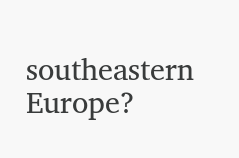southeastern Europe?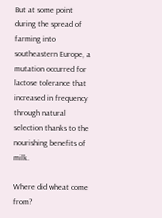But at some point during the spread of farming into southeastern Europe, a mutation occurred for lactose tolerance that increased in frequency through natural selection thanks to the nourishing benefits of milk.

Where did wheat come from?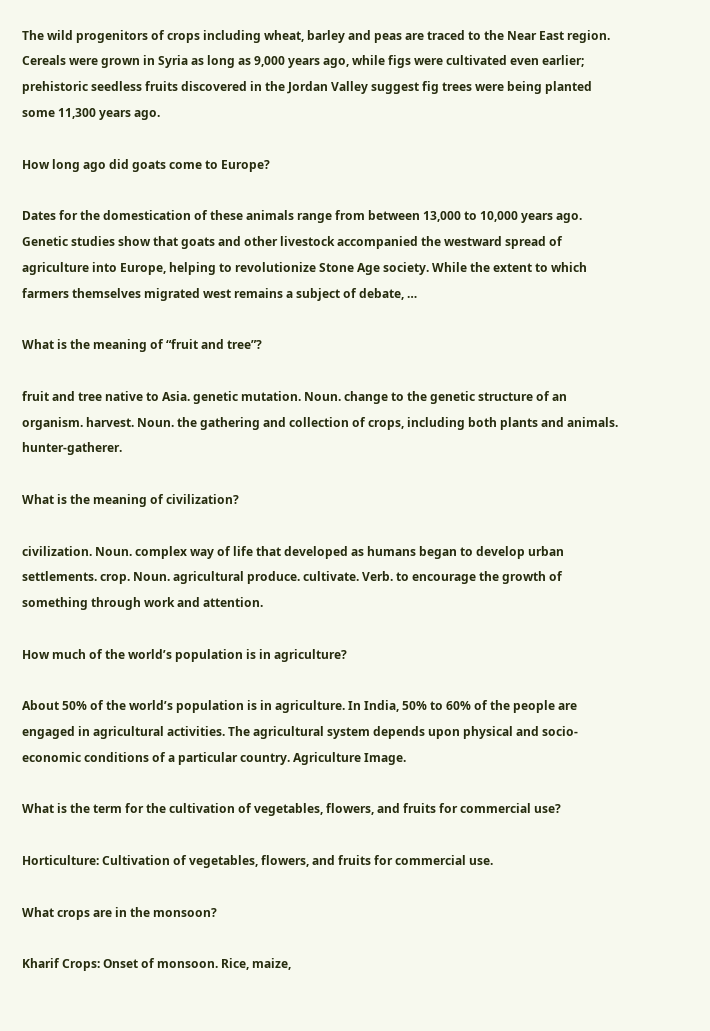The wild progenitors of crops including wheat, barley and peas are traced to the Near East region. Cereals were grown in Syria as long as 9,000 years ago, while figs were cultivated even earlier; prehistoric seedless fruits discovered in the Jordan Valley suggest fig trees were being planted some 11,300 years ago.

How long ago did goats come to Europe?

Dates for the domestication of these animals range from between 13,000 to 10,000 years ago. Genetic studies show that goats and other livestock accompanied the westward spread of agriculture into Europe, helping to revolutionize Stone Age society. While the extent to which farmers themselves migrated west remains a subject of debate, …

What is the meaning of “fruit and tree”?

fruit and tree native to Asia. genetic mutation. Noun. change to the genetic structure of an organism. harvest. Noun. the gathering and collection of crops, including both plants and animals. hunter-gatherer.

What is the meaning of civilization?

civilization. Noun. complex way of life that developed as humans began to develop urban settlements. crop. Noun. agricultural produce. cultivate. Verb. to encourage the growth of something through work and attention.

How much of the world’s population is in agriculture?

About 50% of the world’s population is in agriculture. In India, 50% to 60% of the people are engaged in agricultural activities. The agricultural system depends upon physical and socio-economic conditions of a particular country. Agriculture Image.

What is the term for the cultivation of vegetables, flowers, and fruits for commercial use?

Horticulture: Cultivation of vegetables, flowers, and fruits for commercial use.

What crops are in the monsoon?

Kharif Crops: Onset of monsoon. Rice, maize,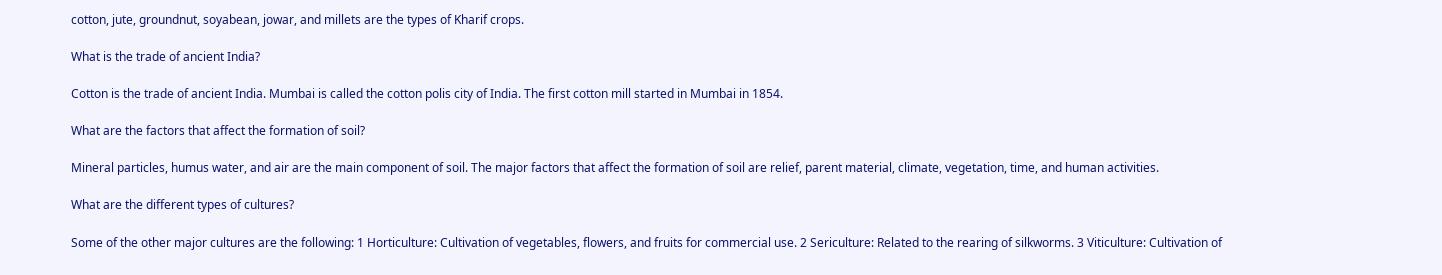cotton, jute, groundnut, soyabean, jowar, and millets are the types of Kharif crops.

What is the trade of ancient India?

Cotton is the trade of ancient India. Mumbai is called the cotton polis city of India. The first cotton mill started in Mumbai in 1854.

What are the factors that affect the formation of soil?

Mineral particles, humus water, and air are the main component of soil. The major factors that affect the formation of soil are relief, parent material, climate, vegetation, time, and human activities.

What are the different types of cultures?

Some of the other major cultures are the following: 1 Horticulture: Cultivation of vegetables, flowers, and fruits for commercial use. 2 Sericulture: Related to the rearing of silkworms. 3 Viticulture: Cultivation of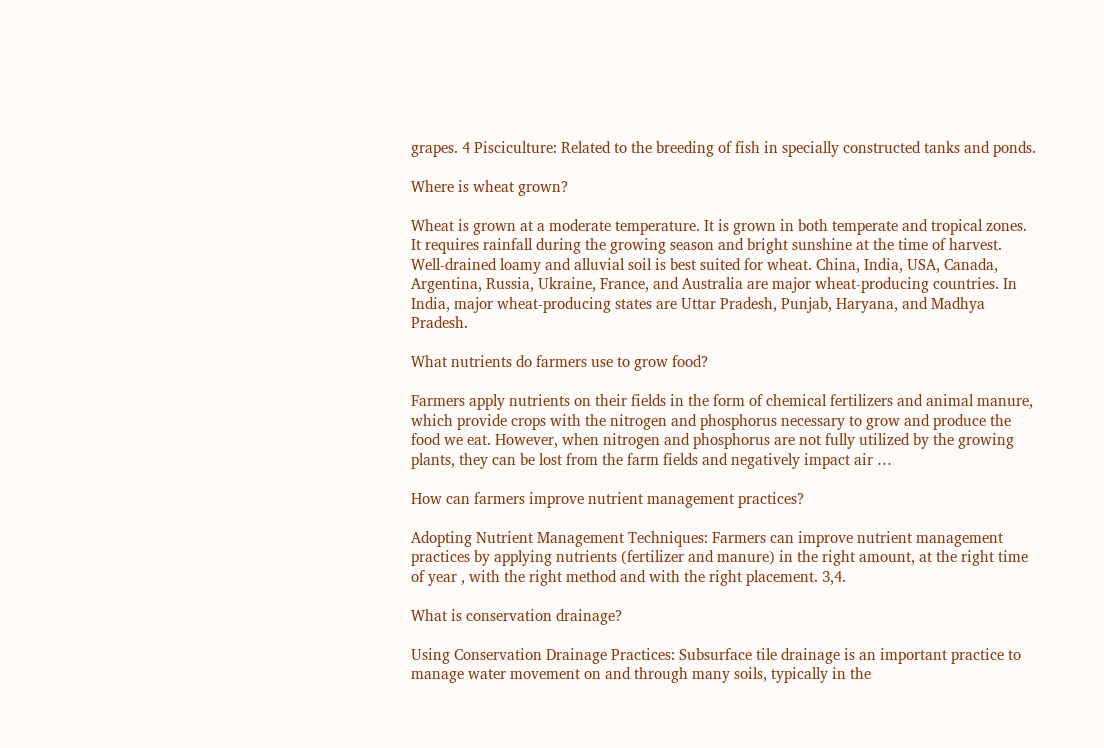grapes. 4 Pisciculture: Related to the breeding of fish in specially constructed tanks and ponds.

Where is wheat grown?

Wheat is grown at a moderate temperature. It is grown in both temperate and tropical zones. It requires rainfall during the growing season and bright sunshine at the time of harvest. Well-drained loamy and alluvial soil is best suited for wheat. China, India, USA, Canada, Argentina, Russia, Ukraine, France, and Australia are major wheat-producing countries. In India, major wheat-producing states are Uttar Pradesh, Punjab, Haryana, and Madhya Pradesh.

What nutrients do farmers use to grow food?

Farmers apply nutrients on their fields in the form of chemical fertilizers and animal manure, which provide crops with the nitrogen and phosphorus necessary to grow and produce the food we eat. However, when nitrogen and phosphorus are not fully utilized by the growing plants, they can be lost from the farm fields and negatively impact air …

How can farmers improve nutrient management practices?

Adopting Nutrient Management Techniques: Farmers can improve nutrient management practices by applying nutrients (fertilizer and manure) in the right amount, at the right time of year , with the right method and with the right placement. 3,4.

What is conservation drainage?

Using Conservation Drainage Practices: Subsurface tile drainage is an important practice to manage water movement on and through many soils, typically in the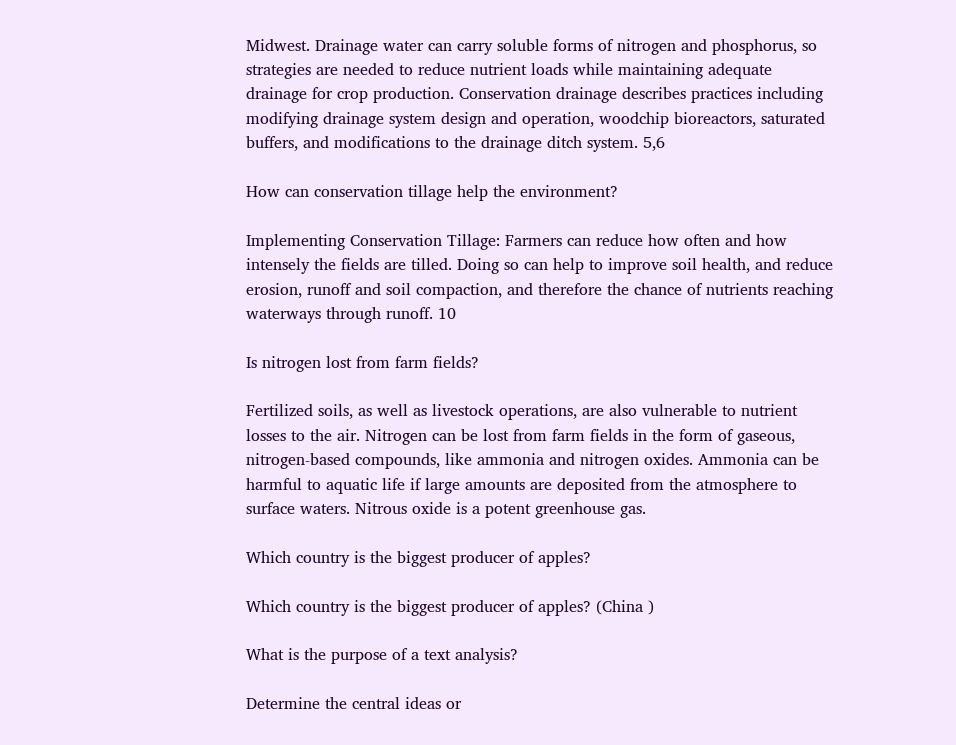Midwest. Drainage water can carry soluble forms of nitrogen and phosphorus, so strategies are needed to reduce nutrient loads while maintaining adequate drainage for crop production. Conservation drainage describes practices including modifying drainage system design and operation, woodchip bioreactors, saturated buffers, and modifications to the drainage ditch system. 5,6

How can conservation tillage help the environment?

Implementing Conservation Tillage: Farmers can reduce how often and how intensely the fields are tilled. Doing so can help to improve soil health, and reduce erosion, runoff and soil compaction, and therefore the chance of nutrients reaching waterways through runoff. 10

Is nitrogen lost from farm fields?

Fertilized soils, as well as livestock operations, are also vulnerable to nutrient losses to the air. Nitrogen can be lost from farm fields in the form of gaseous, nitrogen-based compounds, like ammonia and nitrogen oxides. Ammonia can be harmful to aquatic life if large amounts are deposited from the atmosphere to surface waters. Nitrous oxide is a potent greenhouse gas.

Which country is the biggest producer of apples?

Which country is the biggest producer of apples? (China )

What is the purpose of a text analysis?

Determine the central ideas or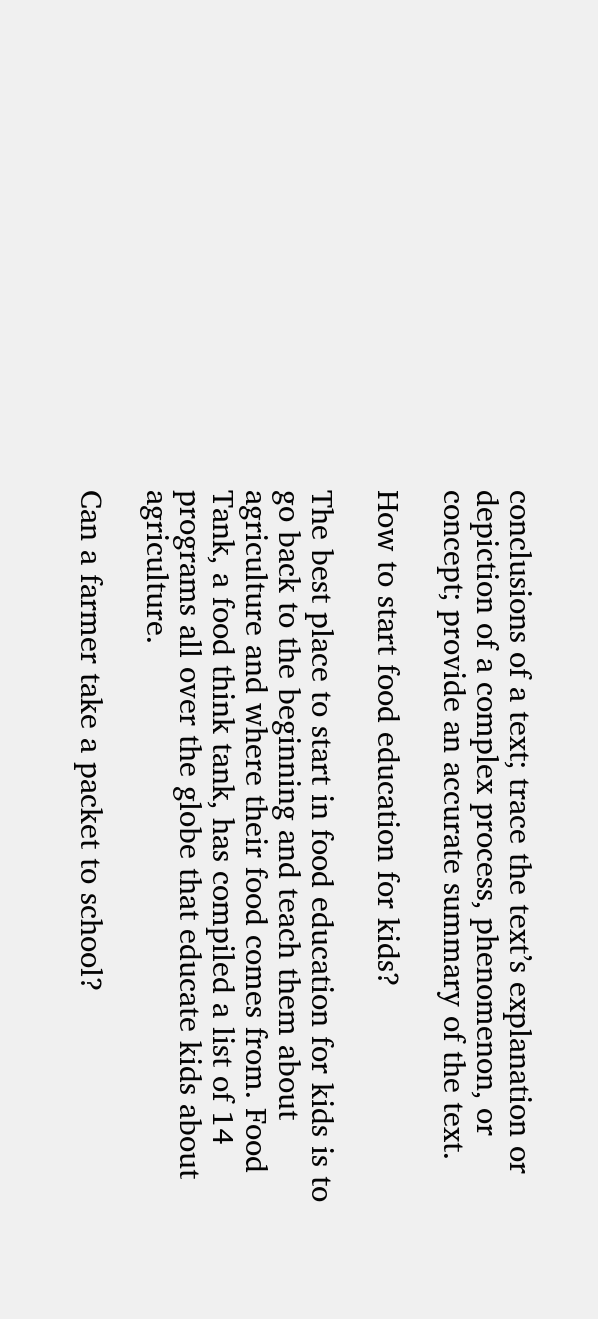conclusions of a text; trace the text’s explanation or depiction of a complex process, phenomenon, or concept; provide an accurate summary of the text.

How to start food education for kids?

The best place to start in food education for kids is to go back to the beginning and teach them about agriculture and where their food comes from. Food Tank, a food think tank, has compiled a list of 14 programs all over the globe that educate kids about agriculture.

Can a farmer take a packet to school?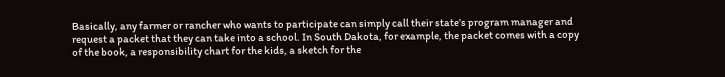Basically, any farmer or rancher who wants to participate can simply call their state’s program manager and request a packet that they can take into a school. In South Dakota, for example, the packet comes with a copy of the book, a responsibility chart for the kids, a sketch for the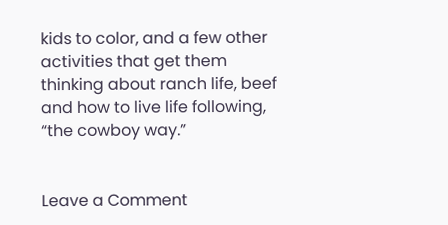kids to color, and a few other activities that get them thinking about ranch life, beef and how to live life following, “the cowboy way.”


Leave a Comment